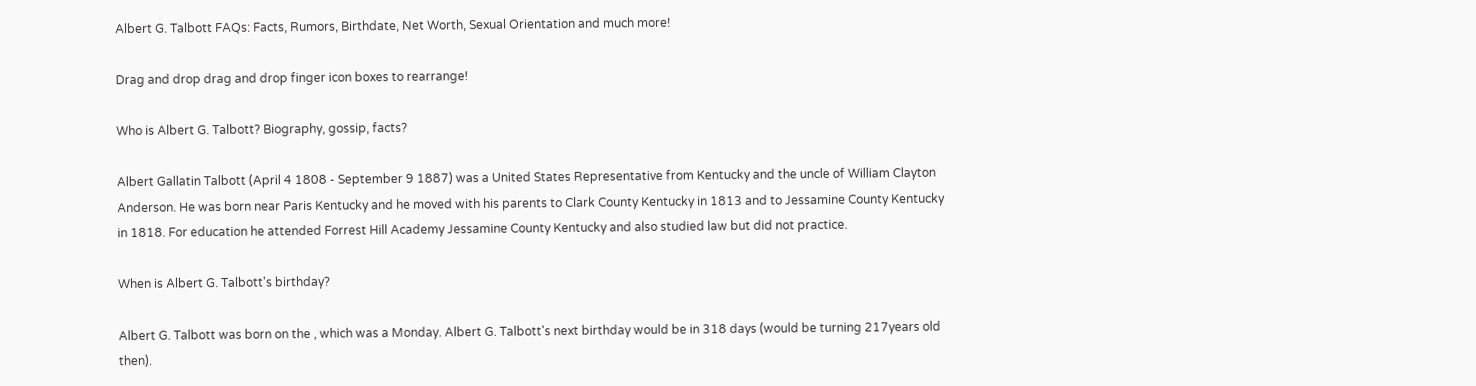Albert G. Talbott FAQs: Facts, Rumors, Birthdate, Net Worth, Sexual Orientation and much more!

Drag and drop drag and drop finger icon boxes to rearrange!

Who is Albert G. Talbott? Biography, gossip, facts?

Albert Gallatin Talbott (April 4 1808 - September 9 1887) was a United States Representative from Kentucky and the uncle of William Clayton Anderson. He was born near Paris Kentucky and he moved with his parents to Clark County Kentucky in 1813 and to Jessamine County Kentucky in 1818. For education he attended Forrest Hill Academy Jessamine County Kentucky and also studied law but did not practice.

When is Albert G. Talbott's birthday?

Albert G. Talbott was born on the , which was a Monday. Albert G. Talbott's next birthday would be in 318 days (would be turning 217years old then).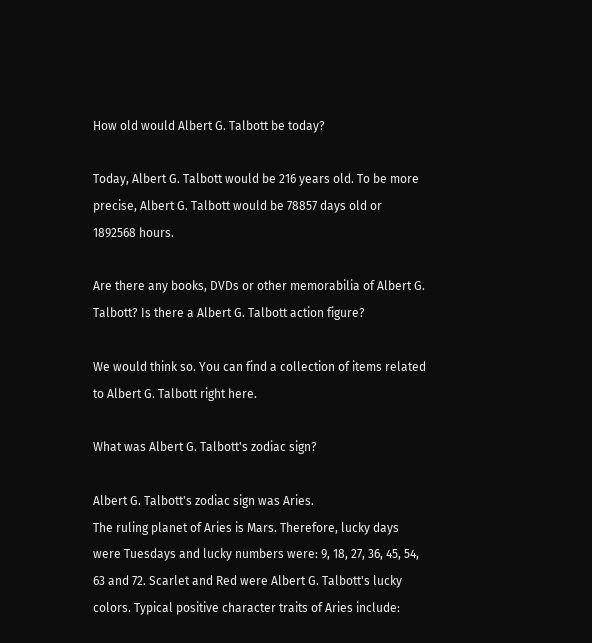How old would Albert G. Talbott be today?

Today, Albert G. Talbott would be 216 years old. To be more precise, Albert G. Talbott would be 78857 days old or 1892568 hours.

Are there any books, DVDs or other memorabilia of Albert G. Talbott? Is there a Albert G. Talbott action figure?

We would think so. You can find a collection of items related to Albert G. Talbott right here.

What was Albert G. Talbott's zodiac sign?

Albert G. Talbott's zodiac sign was Aries.
The ruling planet of Aries is Mars. Therefore, lucky days were Tuesdays and lucky numbers were: 9, 18, 27, 36, 45, 54, 63 and 72. Scarlet and Red were Albert G. Talbott's lucky colors. Typical positive character traits of Aries include: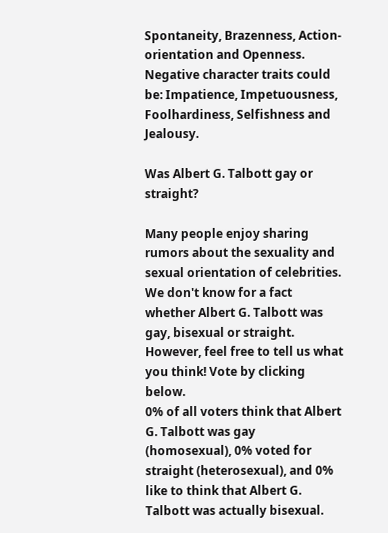Spontaneity, Brazenness, Action-orientation and Openness. Negative character traits could be: Impatience, Impetuousness, Foolhardiness, Selfishness and Jealousy.

Was Albert G. Talbott gay or straight?

Many people enjoy sharing rumors about the sexuality and sexual orientation of celebrities. We don't know for a fact whether Albert G. Talbott was gay, bisexual or straight. However, feel free to tell us what you think! Vote by clicking below.
0% of all voters think that Albert G. Talbott was gay (homosexual), 0% voted for straight (heterosexual), and 0% like to think that Albert G. Talbott was actually bisexual.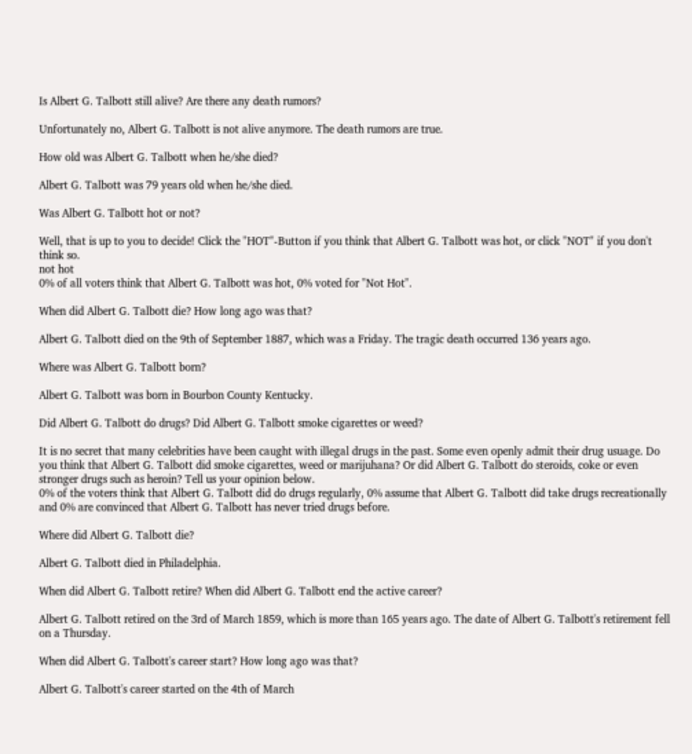Is Albert G. Talbott still alive? Are there any death rumors?

Unfortunately no, Albert G. Talbott is not alive anymore. The death rumors are true.

How old was Albert G. Talbott when he/she died?

Albert G. Talbott was 79 years old when he/she died.

Was Albert G. Talbott hot or not?

Well, that is up to you to decide! Click the "HOT"-Button if you think that Albert G. Talbott was hot, or click "NOT" if you don't think so.
not hot
0% of all voters think that Albert G. Talbott was hot, 0% voted for "Not Hot".

When did Albert G. Talbott die? How long ago was that?

Albert G. Talbott died on the 9th of September 1887, which was a Friday. The tragic death occurred 136 years ago.

Where was Albert G. Talbott born?

Albert G. Talbott was born in Bourbon County Kentucky.

Did Albert G. Talbott do drugs? Did Albert G. Talbott smoke cigarettes or weed?

It is no secret that many celebrities have been caught with illegal drugs in the past. Some even openly admit their drug usuage. Do you think that Albert G. Talbott did smoke cigarettes, weed or marijuhana? Or did Albert G. Talbott do steroids, coke or even stronger drugs such as heroin? Tell us your opinion below.
0% of the voters think that Albert G. Talbott did do drugs regularly, 0% assume that Albert G. Talbott did take drugs recreationally and 0% are convinced that Albert G. Talbott has never tried drugs before.

Where did Albert G. Talbott die?

Albert G. Talbott died in Philadelphia.

When did Albert G. Talbott retire? When did Albert G. Talbott end the active career?

Albert G. Talbott retired on the 3rd of March 1859, which is more than 165 years ago. The date of Albert G. Talbott's retirement fell on a Thursday.

When did Albert G. Talbott's career start? How long ago was that?

Albert G. Talbott's career started on the 4th of March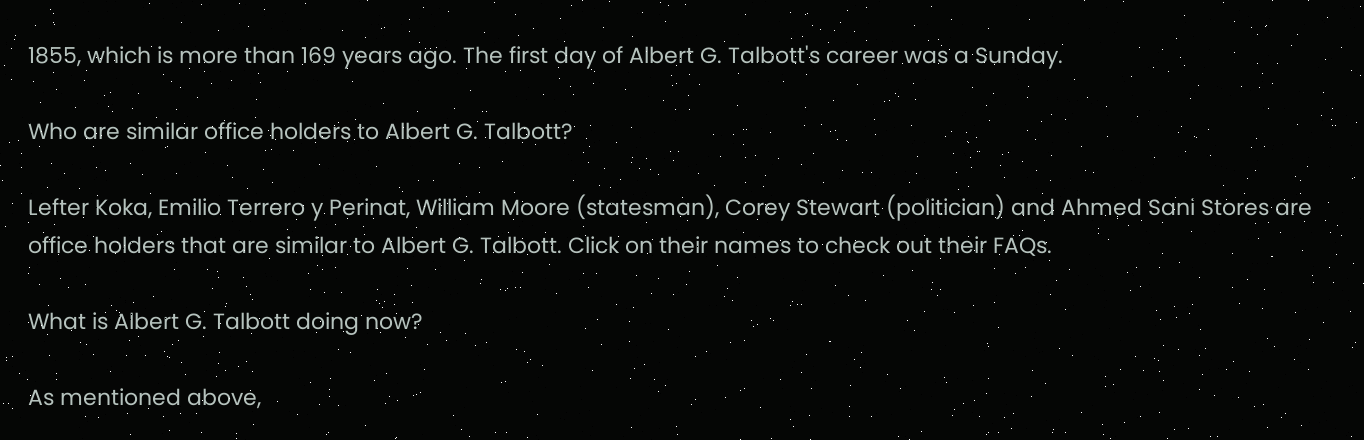1855, which is more than 169 years ago. The first day of Albert G. Talbott's career was a Sunday.

Who are similar office holders to Albert G. Talbott?

Lefter Koka, Emilio Terrero y Perinat, William Moore (statesman), Corey Stewart (politician) and Ahmed Sani Stores are office holders that are similar to Albert G. Talbott. Click on their names to check out their FAQs.

What is Albert G. Talbott doing now?

As mentioned above,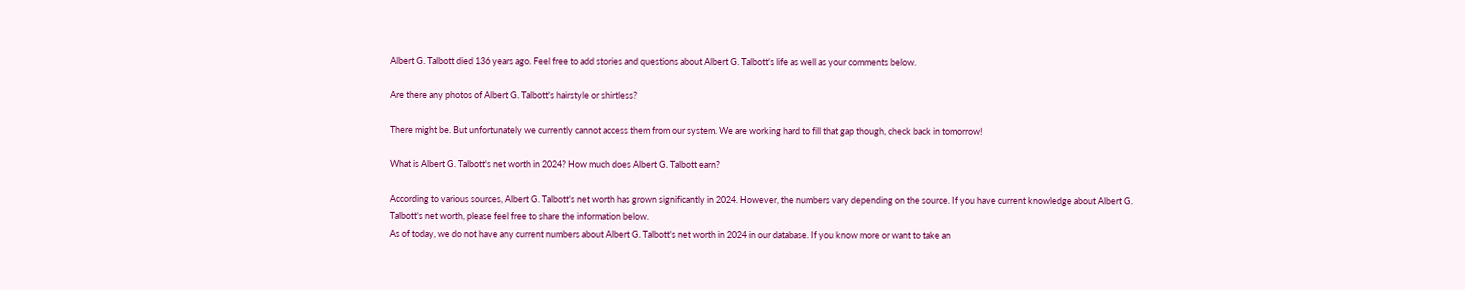Albert G. Talbott died 136 years ago. Feel free to add stories and questions about Albert G. Talbott's life as well as your comments below.

Are there any photos of Albert G. Talbott's hairstyle or shirtless?

There might be. But unfortunately we currently cannot access them from our system. We are working hard to fill that gap though, check back in tomorrow!

What is Albert G. Talbott's net worth in 2024? How much does Albert G. Talbott earn?

According to various sources, Albert G. Talbott's net worth has grown significantly in 2024. However, the numbers vary depending on the source. If you have current knowledge about Albert G. Talbott's net worth, please feel free to share the information below.
As of today, we do not have any current numbers about Albert G. Talbott's net worth in 2024 in our database. If you know more or want to take an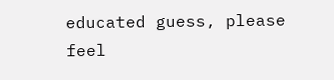educated guess, please feel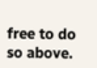free to do so above.